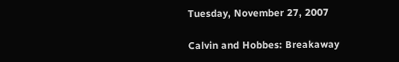Tuesday, November 27, 2007

Calvin and Hobbes: Breakaway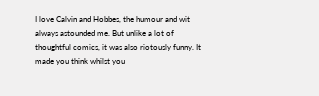I love Calvin and Hobbes, the humour and wit always astounded me. But unlike a lot of thoughtful comics, it was also riotously funny. It made you think whilst you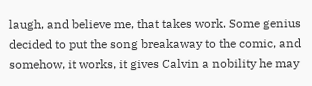laugh, and believe me, that takes work. Some genius decided to put the song breakaway to the comic, and somehow, it works, it gives Calvin a nobility he may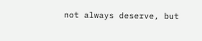not always deserve, but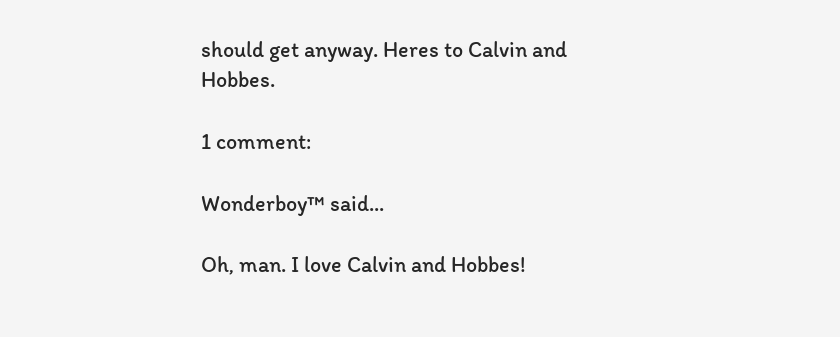should get anyway. Heres to Calvin and Hobbes.

1 comment:

Wonderboy™ said...

Oh, man. I love Calvin and Hobbes!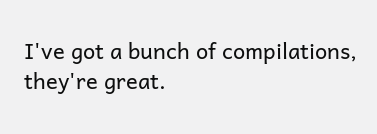I've got a bunch of compilations, they're great.